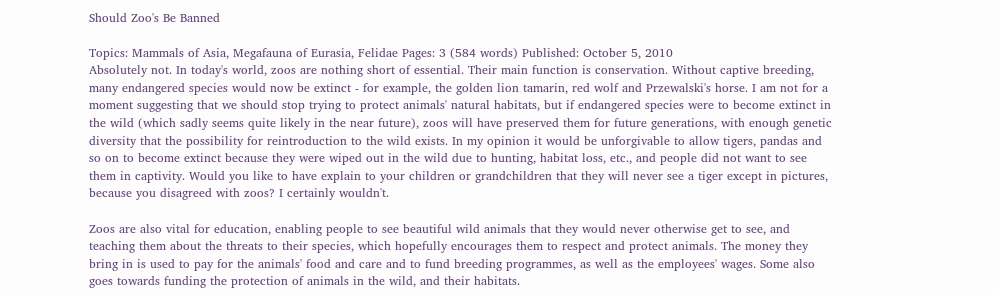Should Zoo's Be Banned

Topics: Mammals of Asia, Megafauna of Eurasia, Felidae Pages: 3 (584 words) Published: October 5, 2010
Absolutely not. In today's world, zoos are nothing short of essential. Their main function is conservation. Without captive breeding, many endangered species would now be extinct - for example, the golden lion tamarin, red wolf and Przewalski's horse. I am not for a moment suggesting that we should stop trying to protect animals' natural habitats, but if endangered species were to become extinct in the wild (which sadly seems quite likely in the near future), zoos will have preserved them for future generations, with enough genetic diversity that the possibility for reintroduction to the wild exists. In my opinion it would be unforgivable to allow tigers, pandas and so on to become extinct because they were wiped out in the wild due to hunting, habitat loss, etc., and people did not want to see them in captivity. Would you like to have explain to your children or grandchildren that they will never see a tiger except in pictures, because you disagreed with zoos? I certainly wouldn't.

Zoos are also vital for education, enabling people to see beautiful wild animals that they would never otherwise get to see, and teaching them about the threats to their species, which hopefully encourages them to respect and protect animals. The money they bring in is used to pay for the animals' food and care and to fund breeding programmes, as well as the employees' wages. Some also goes towards funding the protection of animals in the wild, and their habitats.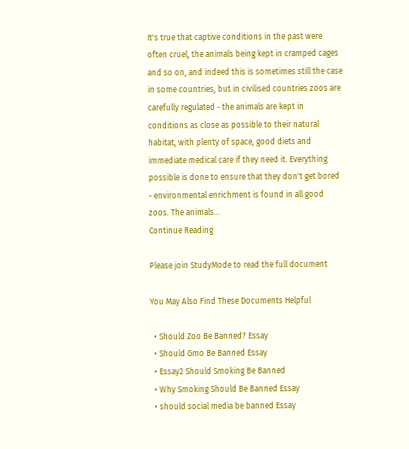It's true that captive conditions in the past were often cruel, the animals being kept in cramped cages and so on, and indeed this is sometimes still the case in some countries, but in civilised countries zoos are carefully regulated - the animals are kept in conditions as close as possible to their natural habitat, with plenty of space, good diets and immediate medical care if they need it. Everything possible is done to ensure that they don't get bored - environmental enrichment is found in all good zoos. The animals...
Continue Reading

Please join StudyMode to read the full document

You May Also Find These Documents Helpful

  • Should Zoo Be Banned? Essay
  • Should Gmo Be Banned Essay
  • Essay2 Should Smoking Be Banned
  • Why Smoking Should Be Banned Essay
  • should social media be banned Essay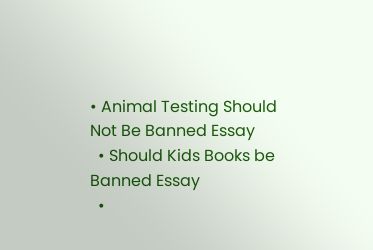• Animal Testing Should Not Be Banned Essay
  • Should Kids Books be Banned Essay
  •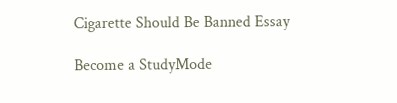Cigarette Should Be Banned Essay

Become a StudyMode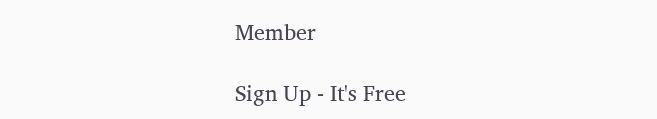Member

Sign Up - It's Free